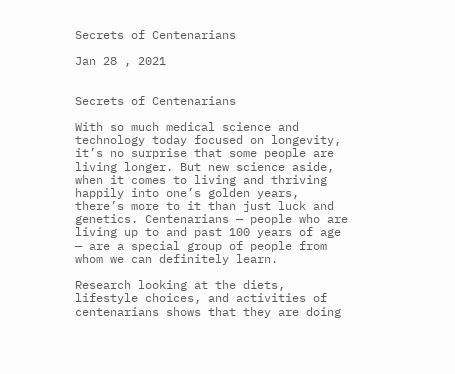Secrets of Centenarians

Jan 28 , 2021


Secrets of Centenarians

With so much medical science and technology today focused on longevity, it’s no surprise that some people are living longer. But new science aside, when it comes to living and thriving happily into one’s golden years, there’s more to it than just luck and genetics. Centenarians — people who are living up to and past 100 years of age — are a special group of people from whom we can definitely learn.

Research looking at the diets, lifestyle choices, and activities of centenarians shows that they are doing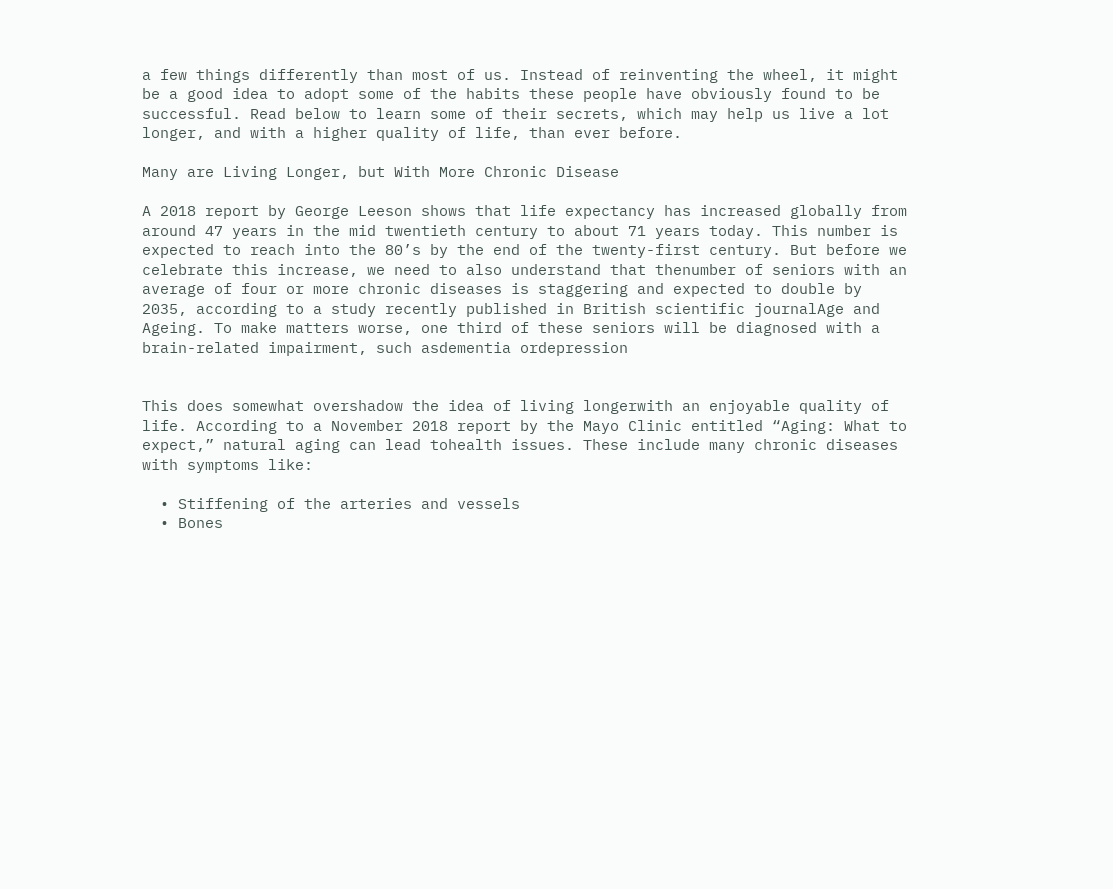a few things differently than most of us. Instead of reinventing the wheel, it might be a good idea to adopt some of the habits these people have obviously found to be successful. Read below to learn some of their secrets, which may help us live a lot longer, and with a higher quality of life, than ever before.

Many are Living Longer, but With More Chronic Disease

A 2018 report by George Leeson shows that life expectancy has increased globally from around 47 years in the mid twentieth century to about 71 years today. This number is expected to reach into the 80’s by the end of the twenty-first century. But before we celebrate this increase, we need to also understand that thenumber of seniors with an average of four or more chronic diseases is staggering and expected to double by 2035, according to a study recently published in British scientific journalAge and Ageing. To make matters worse, one third of these seniors will be diagnosed with a brain-related impairment, such asdementia ordepression


This does somewhat overshadow the idea of living longerwith an enjoyable quality of life. According to a November 2018 report by the Mayo Clinic entitled “Aging: What to expect,” natural aging can lead tohealth issues. These include many chronic diseases with symptoms like:

  • Stiffening of the arteries and vessels
  • Bones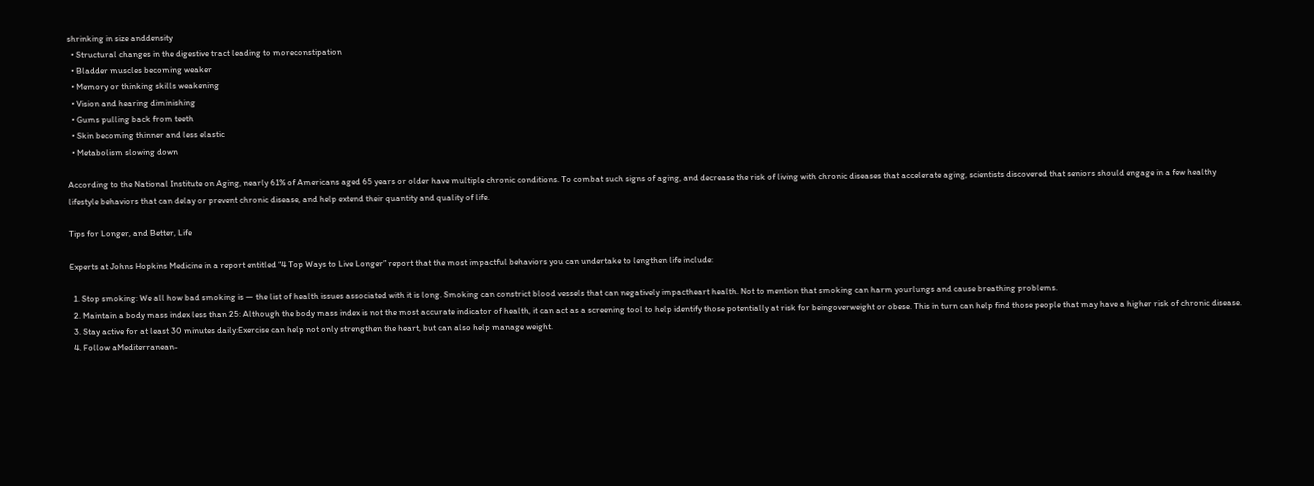shrinking in size anddensity
  • Structural changes in the digestive tract leading to moreconstipation
  • Bladder muscles becoming weaker
  • Memory or thinking skills weakening
  • Vision and hearing diminishing
  • Gums pulling back from teeth
  • Skin becoming thinner and less elastic
  • Metabolism slowing down

According to the National Institute on Aging, nearly 61% of Americans aged 65 years or older have multiple chronic conditions. To combat such signs of aging, and decrease the risk of living with chronic diseases that accelerate aging, scientists discovered that seniors should engage in a few healthy lifestyle behaviors that can delay or prevent chronic disease, and help extend their quantity and quality of life.

Tips for Longer, and Better, Life

Experts at Johns Hopkins Medicine in a report entitled “4 Top Ways to Live Longer” report that the most impactful behaviors you can undertake to lengthen life include:

  1. Stop smoking: We all how bad smoking is — the list of health issues associated with it is long. Smoking can constrict blood vessels that can negatively impactheart health. Not to mention that smoking can harm yourlungs and cause breathing problems.
  2. Maintain a body mass index less than 25: Although the body mass index is not the most accurate indicator of health, it can act as a screening tool to help identify those potentially at risk for beingoverweight or obese. This in turn can help find those people that may have a higher risk of chronic disease.
  3. Stay active for at least 30 minutes daily:Exercise can help not only strengthen the heart, but can also help manage weight.
  4. Follow aMediterranean-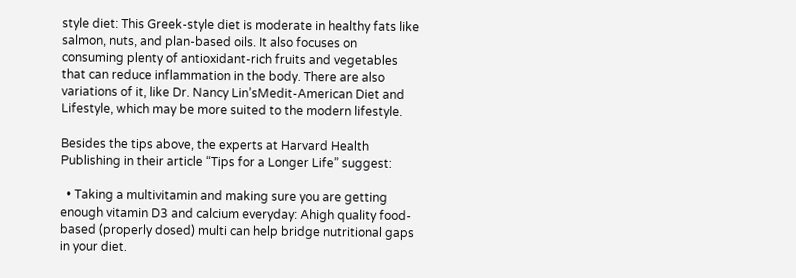style diet: This Greek-style diet is moderate in healthy fats like salmon, nuts, and plan-based oils. It also focuses on consuming plenty of antioxidant-rich fruits and vegetables that can reduce inflammation in the body. There are also variations of it, like Dr. Nancy Lin’sMedit-American Diet and Lifestyle, which may be more suited to the modern lifestyle.

Besides the tips above, the experts at Harvard Health Publishing in their article “Tips for a Longer Life” suggest:

  • Taking a multivitamin and making sure you are getting enough vitamin D3 and calcium everyday: Ahigh quality food-based (properly dosed) multi can help bridge nutritional gaps in your diet.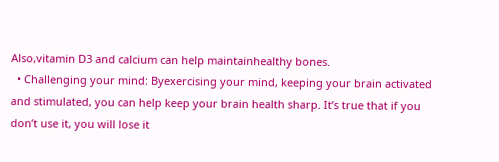Also,vitamin D3 and calcium can help maintainhealthy bones.
  • Challenging your mind: Byexercising your mind, keeping your brain activated and stimulated, you can help keep your brain health sharp. It’s true that if you don’t use it, you will lose it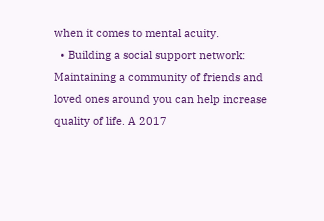when it comes to mental acuity.
  • Building a social support network: Maintaining a community of friends and loved ones around you can help increase quality of life. A 2017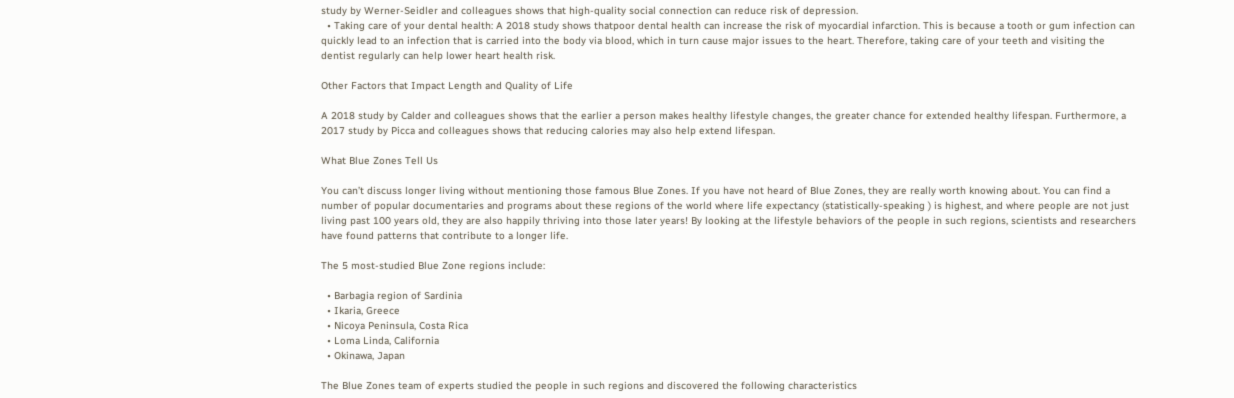study by Werner-Seidler and colleagues shows that high-quality social connection can reduce risk of depression.
  • Taking care of your dental health: A 2018 study shows thatpoor dental health can increase the risk of myocardial infarction. This is because a tooth or gum infection can quickly lead to an infection that is carried into the body via blood, which in turn cause major issues to the heart. Therefore, taking care of your teeth and visiting the dentist regularly can help lower heart health risk.

Other Factors that Impact Length and Quality of Life

A 2018 study by Calder and colleagues shows that the earlier a person makes healthy lifestyle changes, the greater chance for extended healthy lifespan. Furthermore, a 2017 study by Picca and colleagues shows that reducing calories may also help extend lifespan.

What Blue Zones Tell Us

You can’t discuss longer living without mentioning those famous Blue Zones. If you have not heard of Blue Zones, they are really worth knowing about. You can find a number of popular documentaries and programs about these regions of the world where life expectancy (statistically-speaking ) is highest, and where people are not just living past 100 years old, they are also happily thriving into those later years! By looking at the lifestyle behaviors of the people in such regions, scientists and researchers have found patterns that contribute to a longer life.

The 5 most-studied Blue Zone regions include:

  • Barbagia region of Sardinia
  • Ikaria, Greece
  • Nicoya Peninsula, Costa Rica
  • Loma Linda, California
  • Okinawa, Japan

The Blue Zones team of experts studied the people in such regions and discovered the following characteristics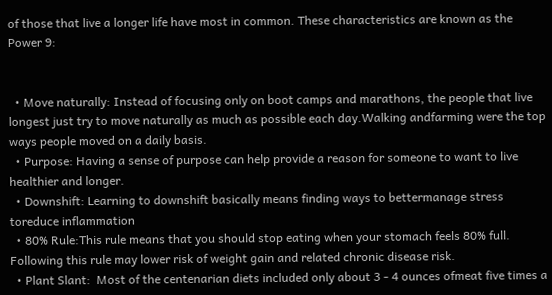of those that live a longer life have most in common. These characteristics are known as the Power 9:


  • Move naturally: Instead of focusing only on boot camps and marathons, the people that live longest just try to move naturally as much as possible each day.Walking andfarming were the top ways people moved on a daily basis.
  • Purpose: Having a sense of purpose can help provide a reason for someone to want to live healthier and longer.
  • Downshift: Learning to downshift basically means finding ways to bettermanage stress toreduce inflammation
  • 80% Rule:This rule means that you should stop eating when your stomach feels 80% full. Following this rule may lower risk of weight gain and related chronic disease risk.
  • Plant Slant:  Most of the centenarian diets included only about 3 - 4 ounces ofmeat five times a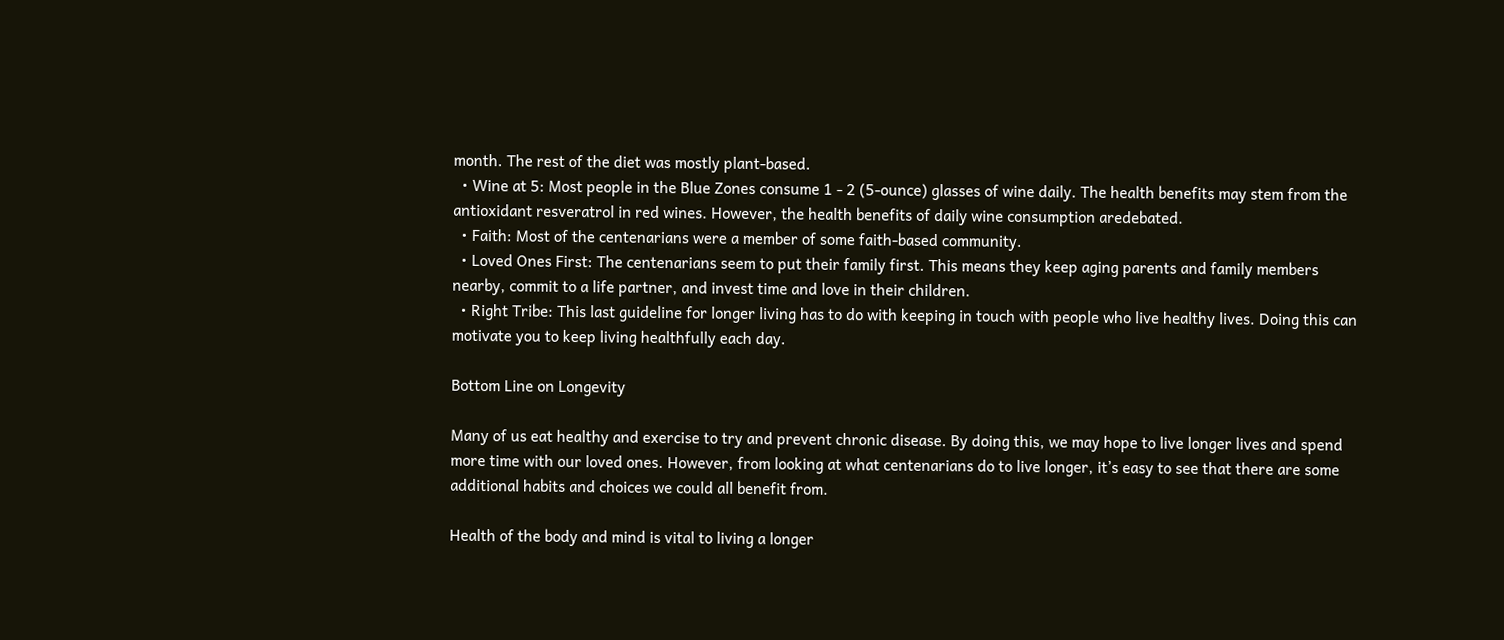month. The rest of the diet was mostly plant-based.
  • Wine at 5: Most people in the Blue Zones consume 1 - 2 (5-ounce) glasses of wine daily. The health benefits may stem from the antioxidant resveratrol in red wines. However, the health benefits of daily wine consumption aredebated.
  • Faith: Most of the centenarians were a member of some faith-based community.
  • Loved Ones First: The centenarians seem to put their family first. This means they keep aging parents and family members nearby, commit to a life partner, and invest time and love in their children.
  • Right Tribe: This last guideline for longer living has to do with keeping in touch with people who live healthy lives. Doing this can motivate you to keep living healthfully each day.

Bottom Line on Longevity

Many of us eat healthy and exercise to try and prevent chronic disease. By doing this, we may hope to live longer lives and spend more time with our loved ones. However, from looking at what centenarians do to live longer, it’s easy to see that there are some additional habits and choices we could all benefit from.

Health of the body and mind is vital to living a longer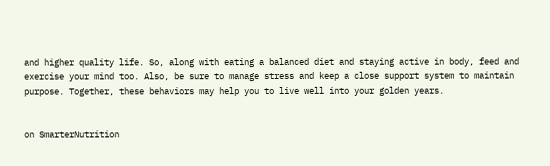and higher quality life. So, along with eating a balanced diet and staying active in body, feed and exercise your mind too. Also, be sure to manage stress and keep a close support system to maintain purpose. Together, these behaviors may help you to live well into your golden years.


on SmarterNutrition